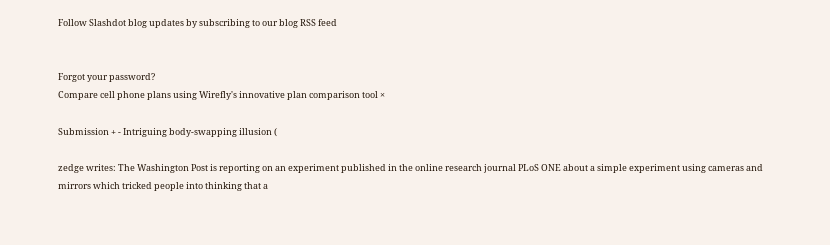Follow Slashdot blog updates by subscribing to our blog RSS feed


Forgot your password?
Compare cell phone plans using Wirefly's innovative plan comparison tool ×

Submission + - Intriguing body-swapping illusion (

zedge writes: The Washington Post is reporting on an experiment published in the online research journal PLoS ONE about a simple experiment using cameras and mirrors which tricked people into thinking that a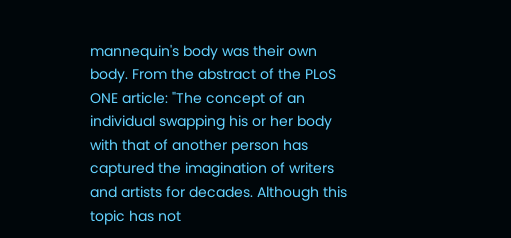mannequin's body was their own body. From the abstract of the PLoS ONE article: "The concept of an individual swapping his or her body with that of another person has captured the imagination of writers and artists for decades. Although this topic has not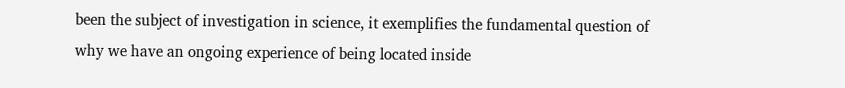been the subject of investigation in science, it exemplifies the fundamental question of why we have an ongoing experience of being located inside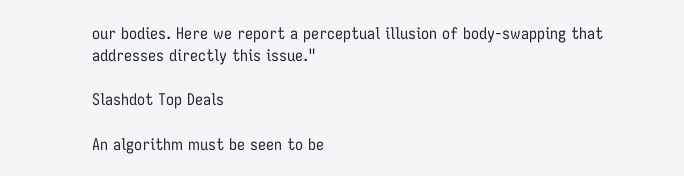our bodies. Here we report a perceptual illusion of body-swapping that addresses directly this issue."

Slashdot Top Deals

An algorithm must be seen to be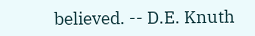believed. -- D.E. Knuth